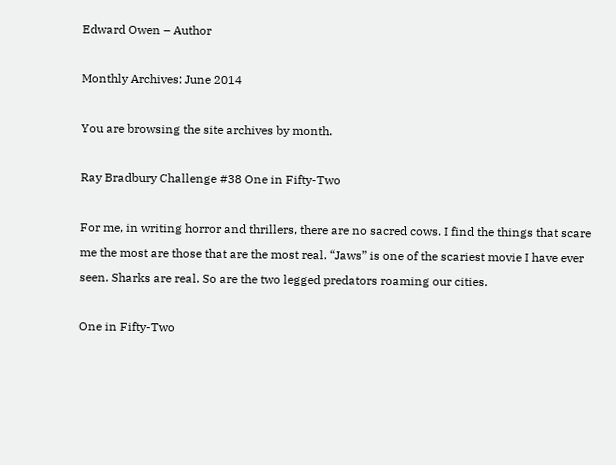Edward Owen – Author

Monthly Archives: June 2014

You are browsing the site archives by month.

Ray Bradbury Challenge #38 One in Fifty-Two

For me, in writing horror and thrillers, there are no sacred cows. I find the things that scare me the most are those that are the most real. “Jaws” is one of the scariest movie I have ever seen. Sharks are real. So are the two legged predators roaming our cities.

One in Fifty-Two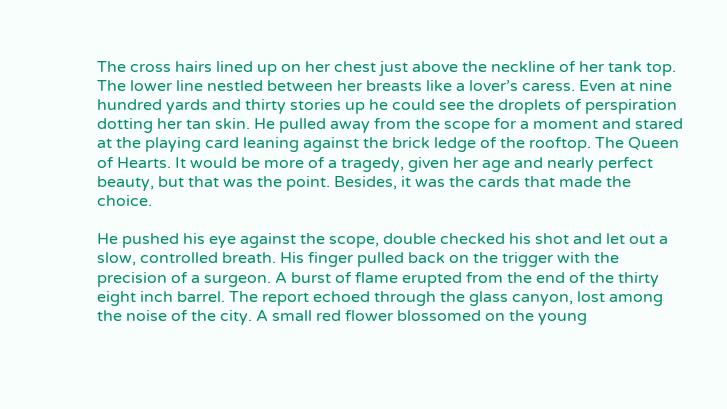The cross hairs lined up on her chest just above the neckline of her tank top. The lower line nestled between her breasts like a lover’s caress. Even at nine hundred yards and thirty stories up he could see the droplets of perspiration dotting her tan skin. He pulled away from the scope for a moment and stared at the playing card leaning against the brick ledge of the rooftop. The Queen of Hearts. It would be more of a tragedy, given her age and nearly perfect beauty, but that was the point. Besides, it was the cards that made the choice.

He pushed his eye against the scope, double checked his shot and let out a slow, controlled breath. His finger pulled back on the trigger with the precision of a surgeon. A burst of flame erupted from the end of the thirty eight inch barrel. The report echoed through the glass canyon, lost among the noise of the city. A small red flower blossomed on the young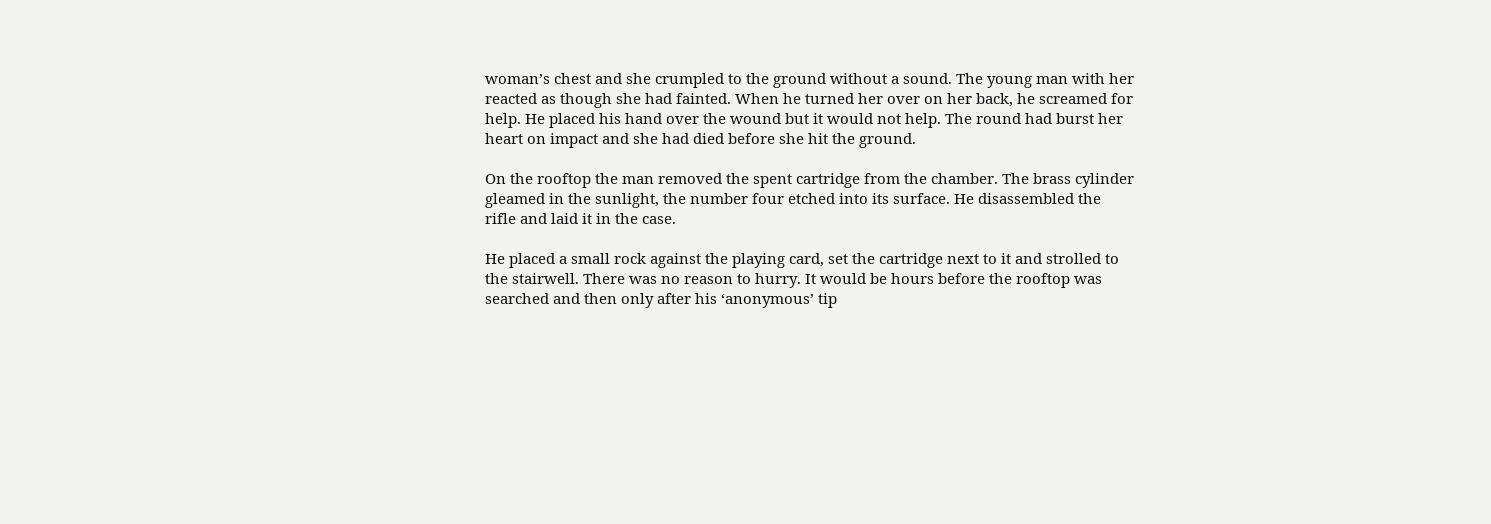woman’s chest and she crumpled to the ground without a sound. The young man with her reacted as though she had fainted. When he turned her over on her back, he screamed for help. He placed his hand over the wound but it would not help. The round had burst her heart on impact and she had died before she hit the ground.

On the rooftop the man removed the spent cartridge from the chamber. The brass cylinder gleamed in the sunlight, the number four etched into its surface. He disassembled the rifle and laid it in the case.

He placed a small rock against the playing card, set the cartridge next to it and strolled to the stairwell. There was no reason to hurry. It would be hours before the rooftop was searched and then only after his ‘anonymous’ tip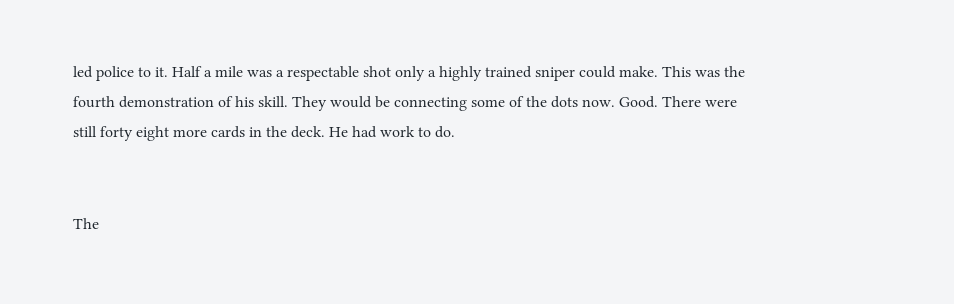led police to it. Half a mile was a respectable shot only a highly trained sniper could make. This was the fourth demonstration of his skill. They would be connecting some of the dots now. Good. There were still forty eight more cards in the deck. He had work to do.


The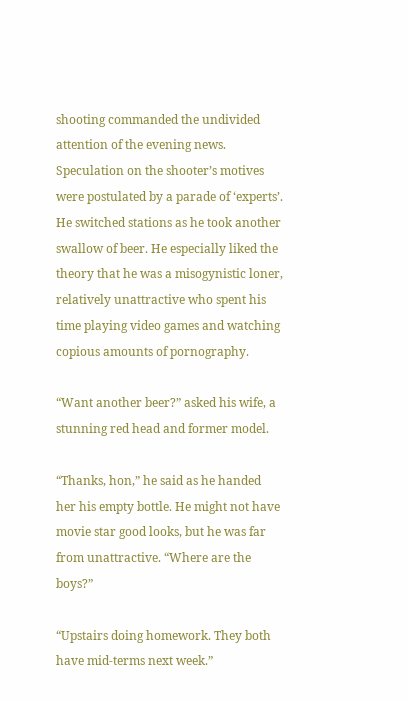shooting commanded the undivided attention of the evening news. Speculation on the shooter’s motives were postulated by a parade of ‘experts’. He switched stations as he took another swallow of beer. He especially liked the theory that he was a misogynistic loner, relatively unattractive who spent his time playing video games and watching copious amounts of pornography.

“Want another beer?” asked his wife, a stunning red head and former model.

“Thanks, hon,” he said as he handed her his empty bottle. He might not have movie star good looks, but he was far from unattractive. “Where are the boys?”

“Upstairs doing homework. They both have mid-terms next week.”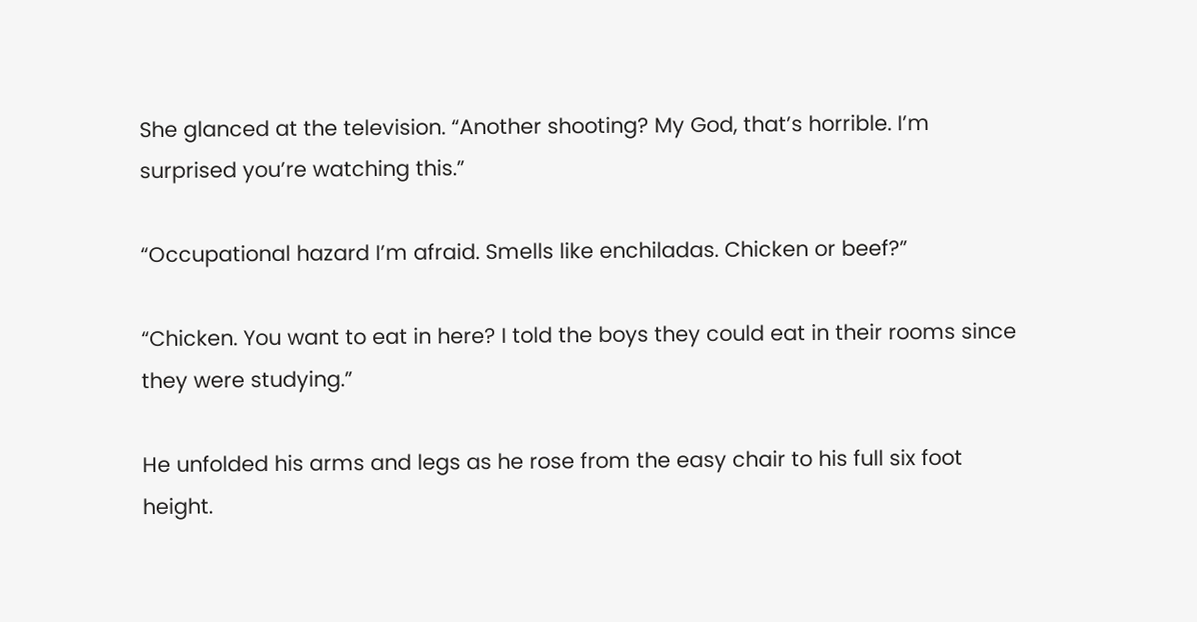She glanced at the television. “Another shooting? My God, that’s horrible. I’m surprised you’re watching this.”

“Occupational hazard I’m afraid. Smells like enchiladas. Chicken or beef?”

“Chicken. You want to eat in here? I told the boys they could eat in their rooms since they were studying.”

He unfolded his arms and legs as he rose from the easy chair to his full six foot height.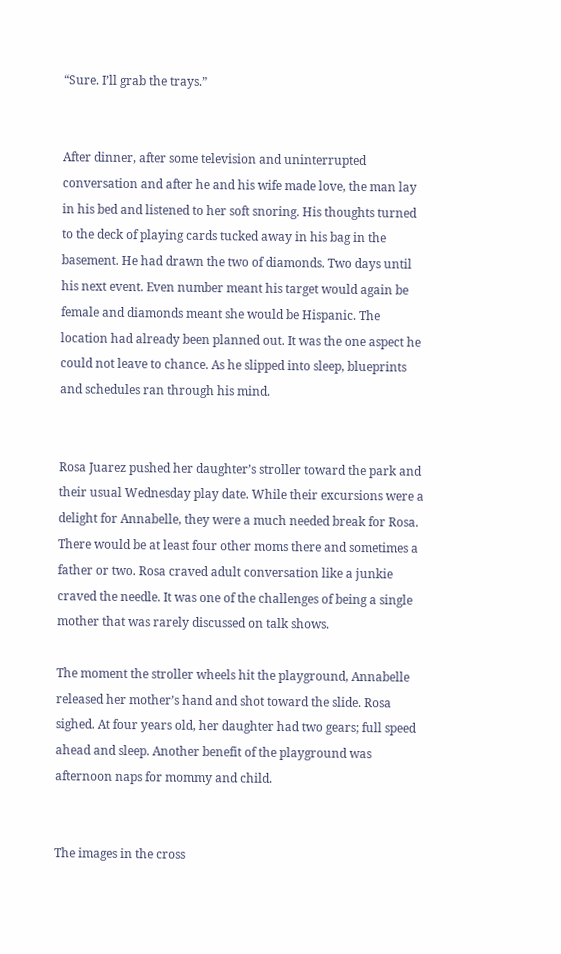“Sure. I’ll grab the trays.”


After dinner, after some television and uninterrupted conversation and after he and his wife made love, the man lay in his bed and listened to her soft snoring. His thoughts turned to the deck of playing cards tucked away in his bag in the basement. He had drawn the two of diamonds. Two days until his next event. Even number meant his target would again be female and diamonds meant she would be Hispanic. The location had already been planned out. It was the one aspect he could not leave to chance. As he slipped into sleep, blueprints and schedules ran through his mind.


Rosa Juarez pushed her daughter’s stroller toward the park and their usual Wednesday play date. While their excursions were a delight for Annabelle, they were a much needed break for Rosa. There would be at least four other moms there and sometimes a father or two. Rosa craved adult conversation like a junkie craved the needle. It was one of the challenges of being a single mother that was rarely discussed on talk shows.

The moment the stroller wheels hit the playground, Annabelle released her mother’s hand and shot toward the slide. Rosa sighed. At four years old, her daughter had two gears; full speed ahead and sleep. Another benefit of the playground was afternoon naps for mommy and child.


The images in the cross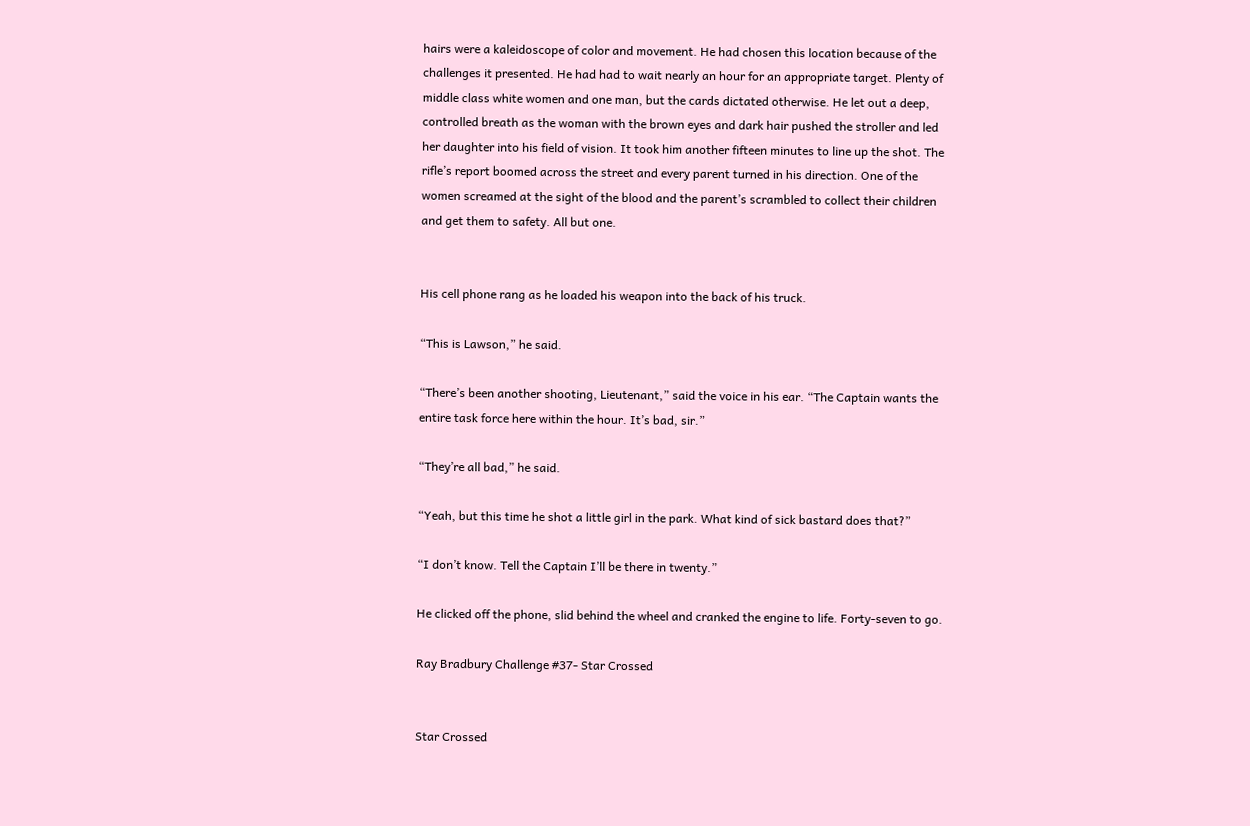hairs were a kaleidoscope of color and movement. He had chosen this location because of the challenges it presented. He had had to wait nearly an hour for an appropriate target. Plenty of middle class white women and one man, but the cards dictated otherwise. He let out a deep, controlled breath as the woman with the brown eyes and dark hair pushed the stroller and led her daughter into his field of vision. It took him another fifteen minutes to line up the shot. The rifle’s report boomed across the street and every parent turned in his direction. One of the women screamed at the sight of the blood and the parent’s scrambled to collect their children and get them to safety. All but one.


His cell phone rang as he loaded his weapon into the back of his truck.

“This is Lawson,” he said.

“There’s been another shooting, Lieutenant,” said the voice in his ear. “The Captain wants the entire task force here within the hour. It’s bad, sir.”

“They’re all bad,” he said.

“Yeah, but this time he shot a little girl in the park. What kind of sick bastard does that?”

“I don’t know. Tell the Captain I’ll be there in twenty.”

He clicked off the phone, slid behind the wheel and cranked the engine to life. Forty-seven to go.

Ray Bradbury Challenge #37- Star Crossed


Star Crossed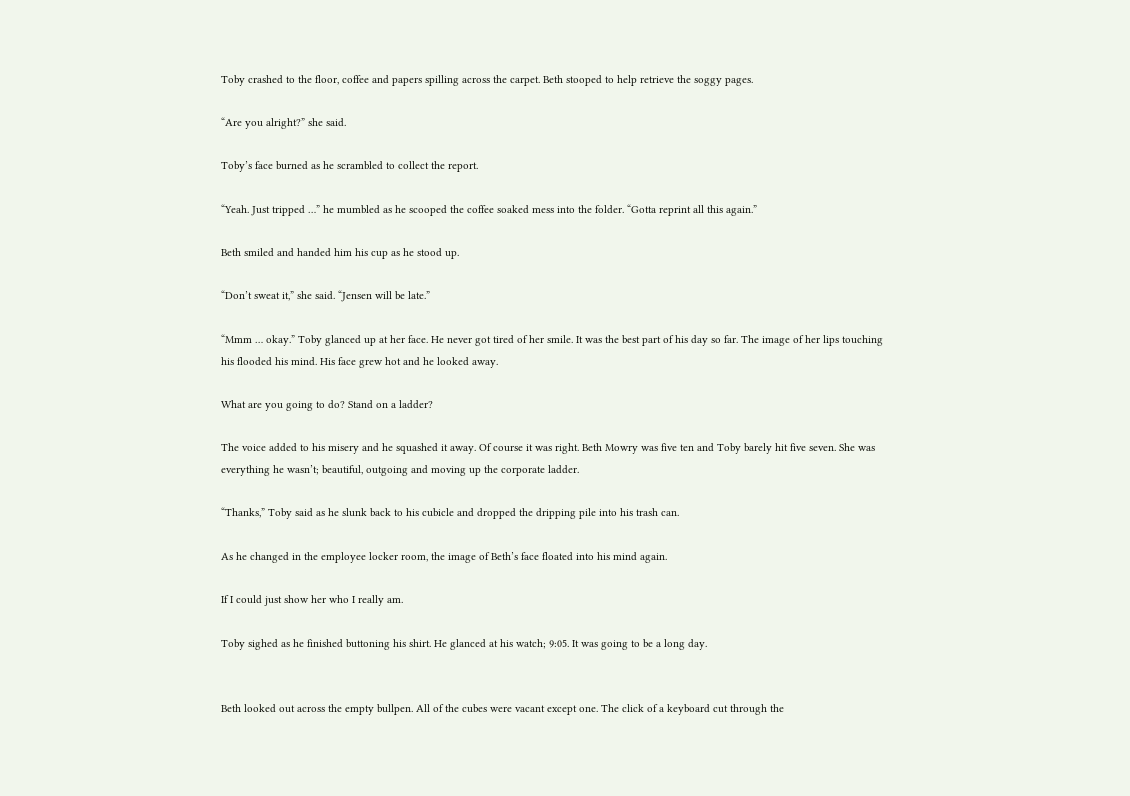Toby crashed to the floor, coffee and papers spilling across the carpet. Beth stooped to help retrieve the soggy pages.

“Are you alright?” she said.

Toby’s face burned as he scrambled to collect the report.

“Yeah. Just tripped …” he mumbled as he scooped the coffee soaked mess into the folder. “Gotta reprint all this again.”

Beth smiled and handed him his cup as he stood up.

“Don’t sweat it,” she said. “Jensen will be late.”

“Mmm … okay.” Toby glanced up at her face. He never got tired of her smile. It was the best part of his day so far. The image of her lips touching his flooded his mind. His face grew hot and he looked away.

What are you going to do? Stand on a ladder?

The voice added to his misery and he squashed it away. Of course it was right. Beth Mowry was five ten and Toby barely hit five seven. She was everything he wasn’t; beautiful, outgoing and moving up the corporate ladder.

“Thanks,” Toby said as he slunk back to his cubicle and dropped the dripping pile into his trash can.

As he changed in the employee locker room, the image of Beth’s face floated into his mind again.

If I could just show her who I really am.

Toby sighed as he finished buttoning his shirt. He glanced at his watch; 9:05. It was going to be a long day.


Beth looked out across the empty bullpen. All of the cubes were vacant except one. The click of a keyboard cut through the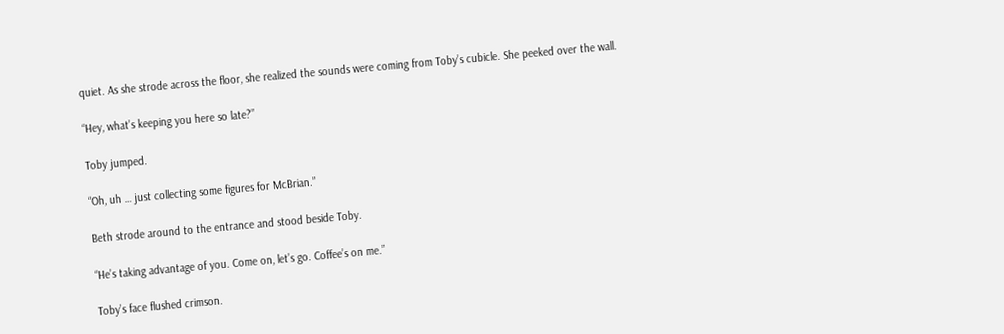quiet. As she strode across the floor, she realized the sounds were coming from Toby’s cubicle. She peeked over the wall.

“Hey, what’s keeping you here so late?”

Toby jumped.

“Oh, uh … just collecting some figures for McBrian.”

Beth strode around to the entrance and stood beside Toby.

“He’s taking advantage of you. Come on, let’s go. Coffee’s on me.”

Toby’s face flushed crimson.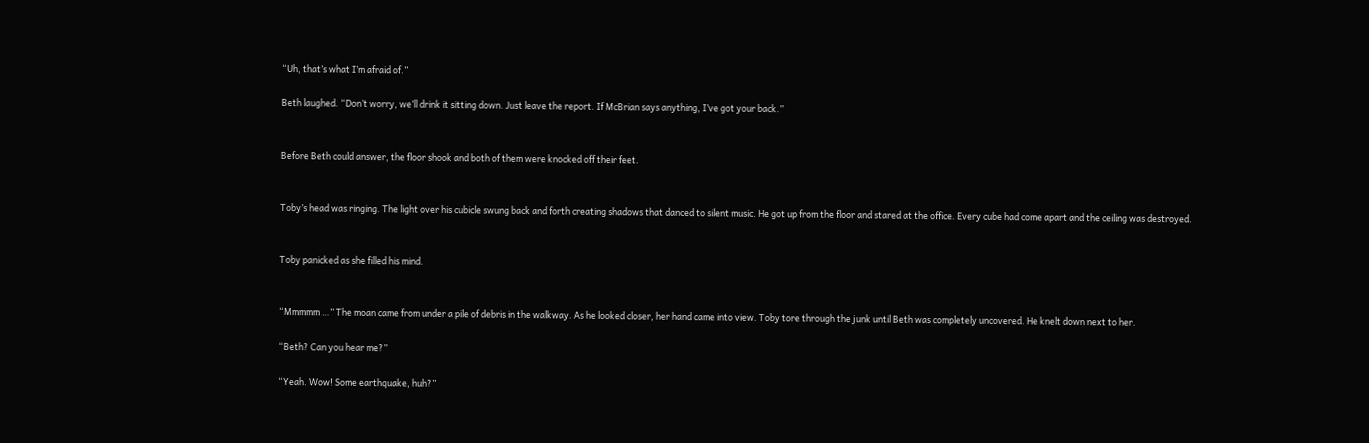“Uh, that’s what I’m afraid of.”

Beth laughed. “Don’t worry, we’ll drink it sitting down. Just leave the report. If McBrian says anything, I’ve got your back.”


Before Beth could answer, the floor shook and both of them were knocked off their feet.


Toby’s head was ringing. The light over his cubicle swung back and forth creating shadows that danced to silent music. He got up from the floor and stared at the office. Every cube had come apart and the ceiling was destroyed.


Toby panicked as she filled his mind.


“Mmmmm …” The moan came from under a pile of debris in the walkway. As he looked closer, her hand came into view. Toby tore through the junk until Beth was completely uncovered. He knelt down next to her.

“Beth? Can you hear me?”

“Yeah. Wow! Some earthquake, huh?”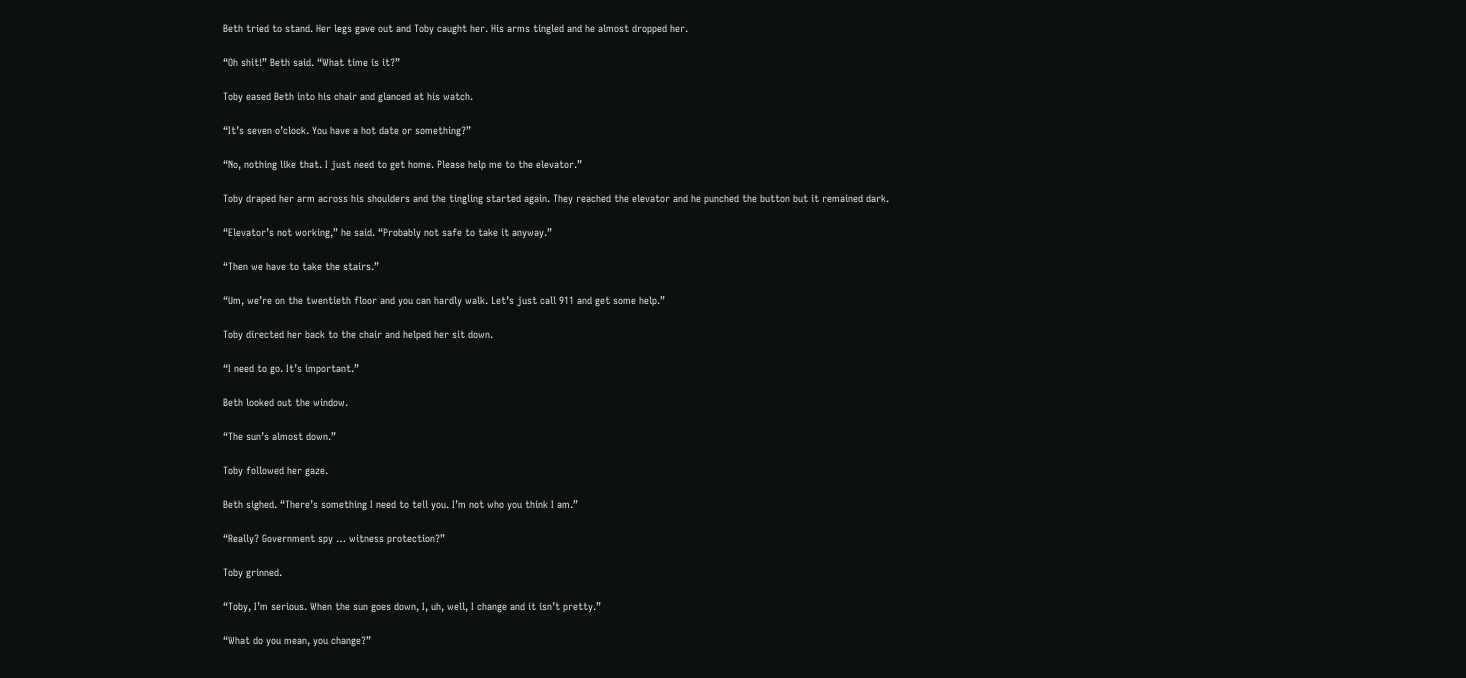Beth tried to stand. Her legs gave out and Toby caught her. His arms tingled and he almost dropped her.

“Oh shit!” Beth said. “What time is it?”

Toby eased Beth into his chair and glanced at his watch.

“It’s seven o’clock. You have a hot date or something?”

“No, nothing like that. I just need to get home. Please help me to the elevator.”

Toby draped her arm across his shoulders and the tingling started again. They reached the elevator and he punched the button but it remained dark.

“Elevator’s not working,” he said. “Probably not safe to take it anyway.”

“Then we have to take the stairs.”

“Um, we’re on the twentieth floor and you can hardly walk. Let’s just call 911 and get some help.”

Toby directed her back to the chair and helped her sit down.

“I need to go. It’s important.”

Beth looked out the window.

“The sun’s almost down.”

Toby followed her gaze.

Beth sighed. “There’s something I need to tell you. I’m not who you think I am.”

“Really? Government spy … witness protection?”

Toby grinned.

“Toby, I’m serious. When the sun goes down, I, uh, well, I change and it isn’t pretty.”

“What do you mean, you change?”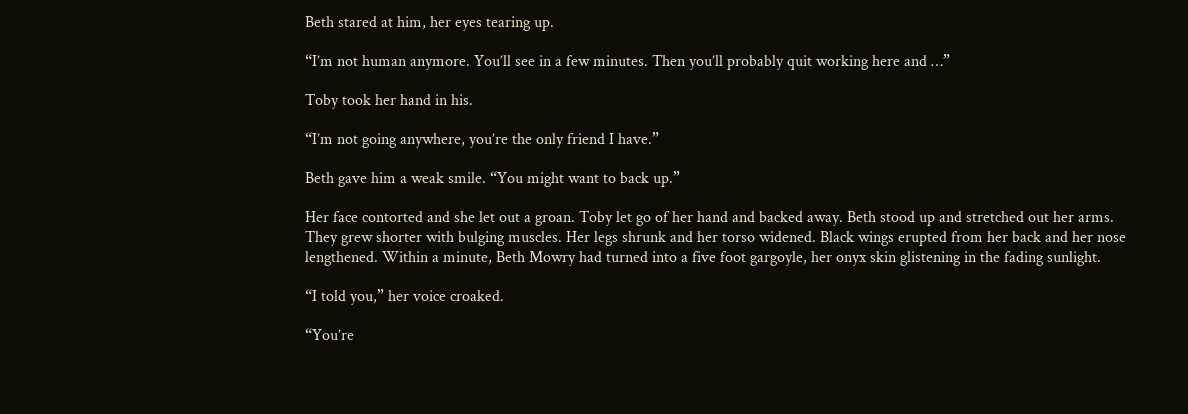Beth stared at him, her eyes tearing up.

“I’m not human anymore. You’ll see in a few minutes. Then you’ll probably quit working here and …”

Toby took her hand in his.

“I’m not going anywhere, you’re the only friend I have.”

Beth gave him a weak smile. “You might want to back up.”

Her face contorted and she let out a groan. Toby let go of her hand and backed away. Beth stood up and stretched out her arms. They grew shorter with bulging muscles. Her legs shrunk and her torso widened. Black wings erupted from her back and her nose lengthened. Within a minute, Beth Mowry had turned into a five foot gargoyle, her onyx skin glistening in the fading sunlight.

“I told you,” her voice croaked.

“You’re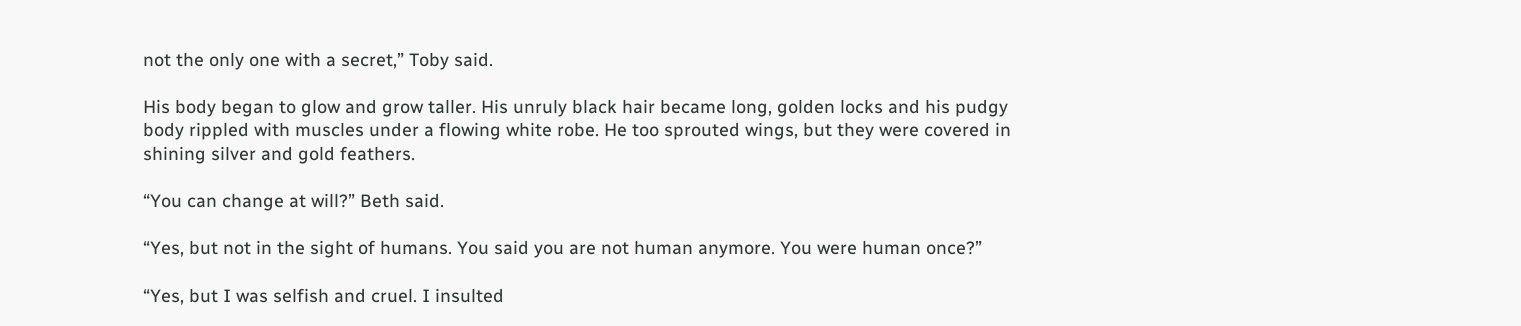not the only one with a secret,” Toby said.

His body began to glow and grow taller. His unruly black hair became long, golden locks and his pudgy body rippled with muscles under a flowing white robe. He too sprouted wings, but they were covered in shining silver and gold feathers.

“You can change at will?” Beth said.

“Yes, but not in the sight of humans. You said you are not human anymore. You were human once?”

“Yes, but I was selfish and cruel. I insulted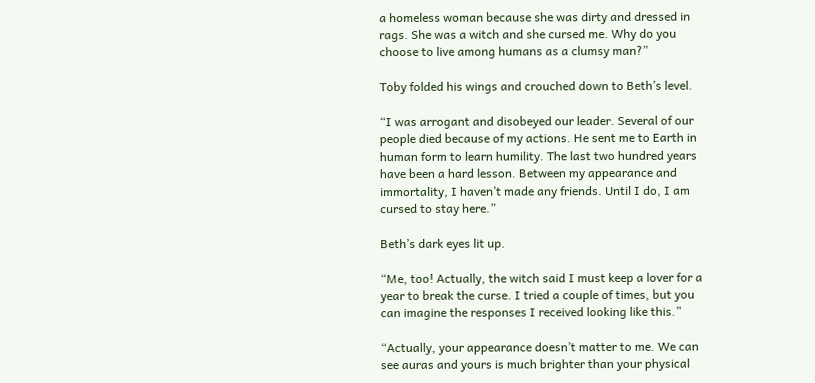a homeless woman because she was dirty and dressed in rags. She was a witch and she cursed me. Why do you choose to live among humans as a clumsy man?”

Toby folded his wings and crouched down to Beth’s level.

“I was arrogant and disobeyed our leader. Several of our people died because of my actions. He sent me to Earth in human form to learn humility. The last two hundred years have been a hard lesson. Between my appearance and immortality, I haven’t made any friends. Until I do, I am cursed to stay here.”

Beth’s dark eyes lit up.

“Me, too! Actually, the witch said I must keep a lover for a year to break the curse. I tried a couple of times, but you can imagine the responses I received looking like this.”

“Actually, your appearance doesn’t matter to me. We can see auras and yours is much brighter than your physical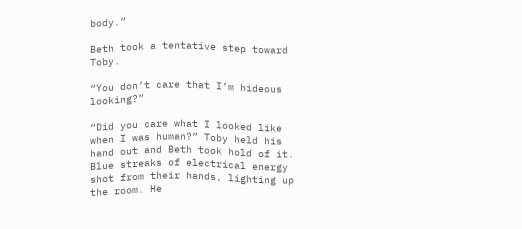body.”

Beth took a tentative step toward Toby.

“You don’t care that I’m hideous looking?”

“Did you care what I looked like when I was human?” Toby held his hand out and Beth took hold of it. Blue streaks of electrical energy shot from their hands, lighting up the room. He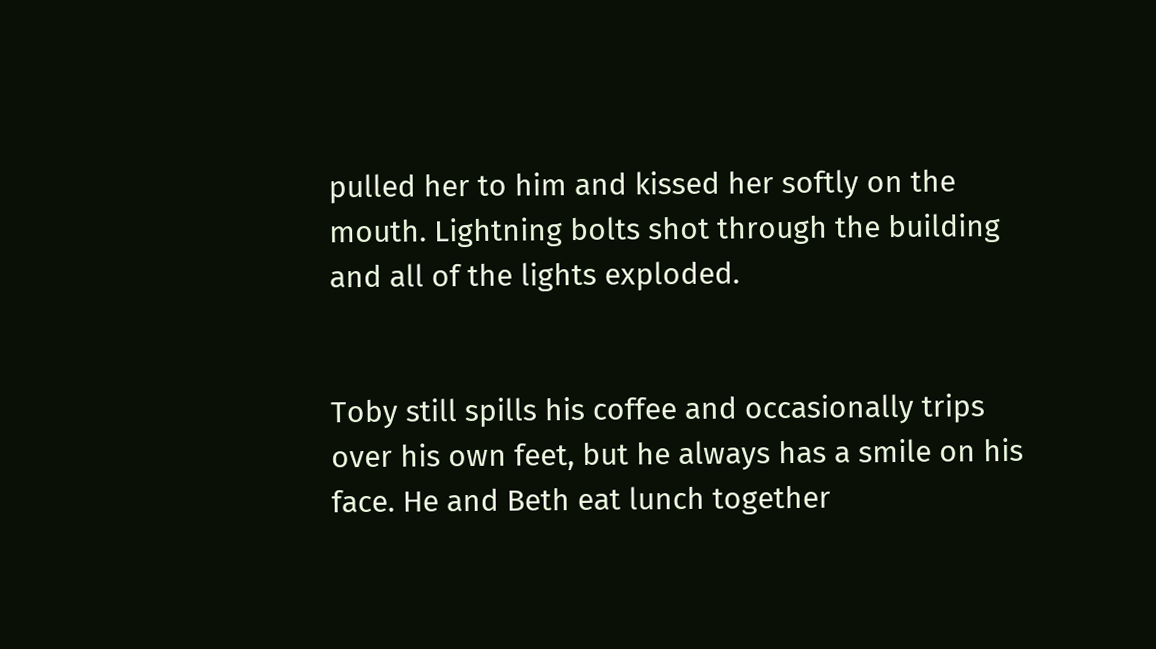pulled her to him and kissed her softly on the mouth. Lightning bolts shot through the building and all of the lights exploded.


Toby still spills his coffee and occasionally trips over his own feet, but he always has a smile on his face. He and Beth eat lunch together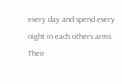every day and spend every night in each others arms. Their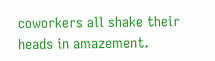coworkers all shake their heads in amazement.